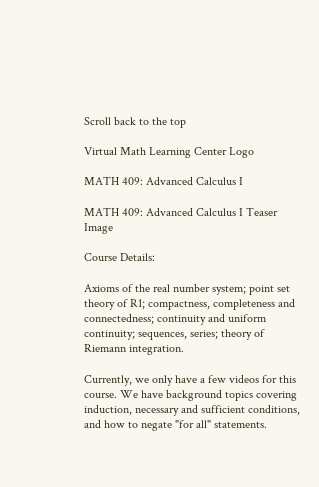Scroll back to the top

Virtual Math Learning Center Logo

MATH 409: Advanced Calculus I

MATH 409: Advanced Calculus I Teaser Image

Course Details:

Axioms of the real number system; point set theory of R1; compactness, completeness and connectedness; continuity and uniform continuity; sequences, series; theory of Riemann integration.

Currently, we only have a few videos for this course. We have background topics covering induction, necessary and sufficient conditions, and how to negate "for all" statements.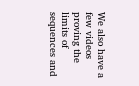We also have a few videos proving the limits of sequences and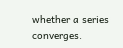whether a series converges.